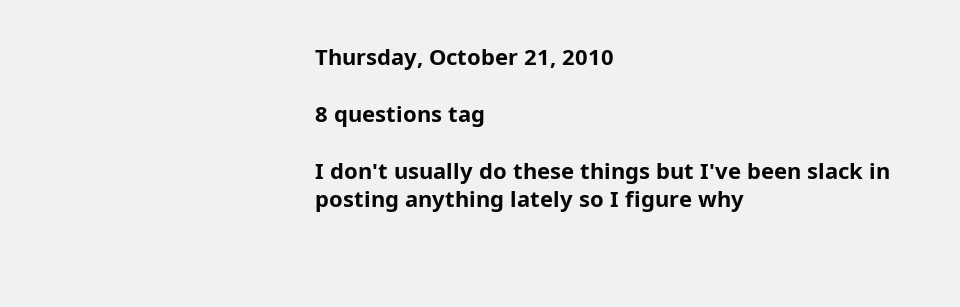Thursday, October 21, 2010

8 questions tag

I don't usually do these things but I've been slack in posting anything lately so I figure why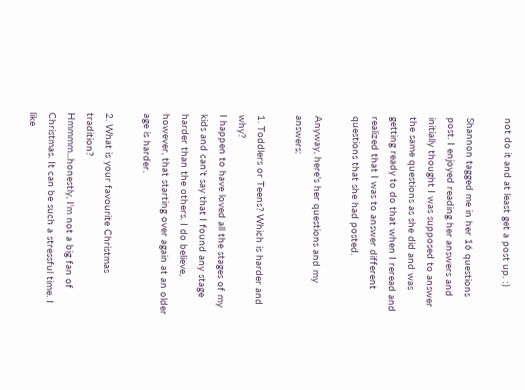not do it and at least get a post up. :)

Shannon tagged me in her 16 questions post. I enjoyed reading her answers and initially thought I was supposed to answer the same questions as she did and was getting ready to do that when I reread and realized that I was to answer different questions that she had posted.

Anyway, here's her questions and my answers:

1. Toddlers or Teens? Which is harder and why?
I happen to have loved all the stages of my kids and can't say that I found any stage harder than the others. I do believe, however, that starting over again at an older age is harder.

2. What is your favourite Christmas tradition?
Hmmmm...honestly, I'm not a big fan of Christmas. It can be such a stressful time. I like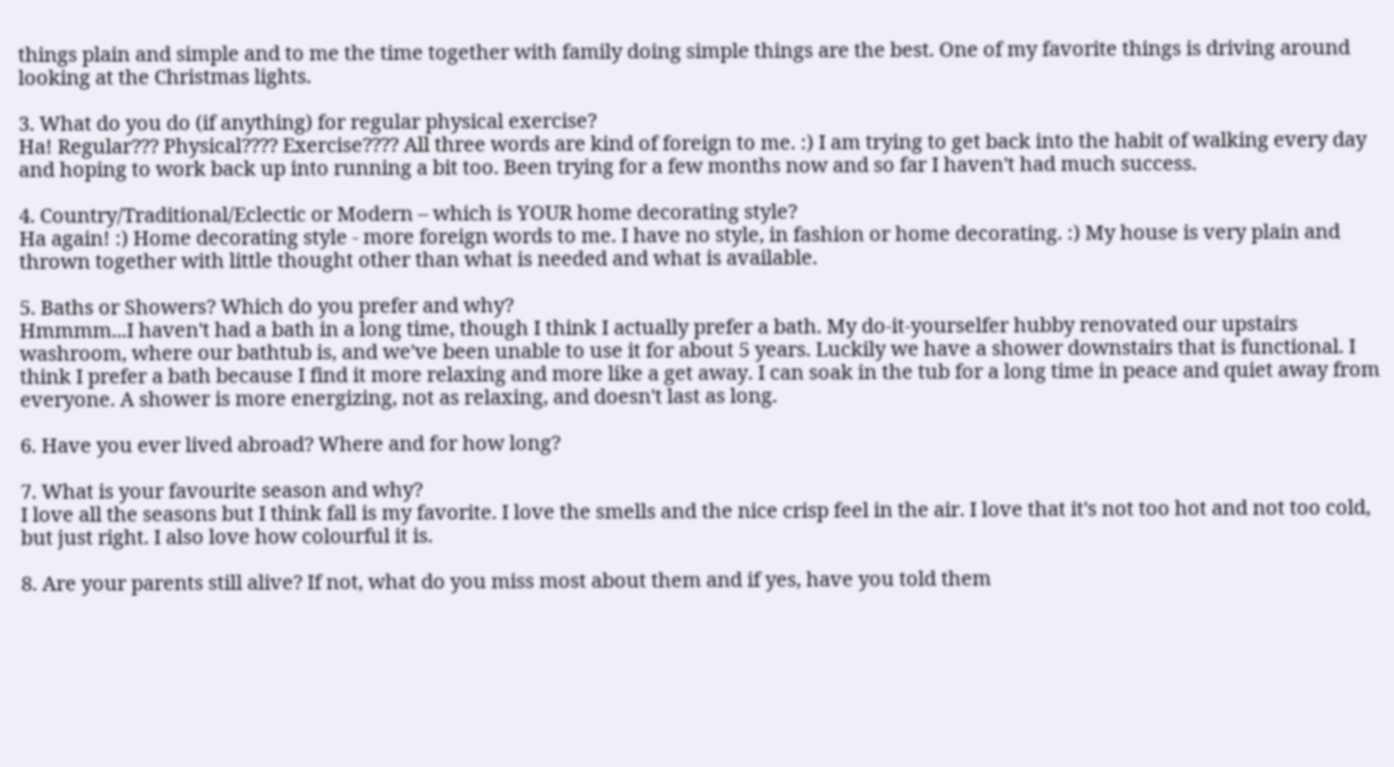things plain and simple and to me the time together with family doing simple things are the best. One of my favorite things is driving around looking at the Christmas lights.

3. What do you do (if anything) for regular physical exercise?
Ha! Regular??? Physical???? Exercise???? All three words are kind of foreign to me. :) I am trying to get back into the habit of walking every day and hoping to work back up into running a bit too. Been trying for a few months now and so far I haven't had much success.

4. Country/Traditional/Eclectic or Modern – which is YOUR home decorating style?
Ha again! :) Home decorating style - more foreign words to me. I have no style, in fashion or home decorating. :) My house is very plain and thrown together with little thought other than what is needed and what is available.

5. Baths or Showers? Which do you prefer and why?
Hmmmm...I haven't had a bath in a long time, though I think I actually prefer a bath. My do-it-yourselfer hubby renovated our upstairs washroom, where our bathtub is, and we've been unable to use it for about 5 years. Luckily we have a shower downstairs that is functional. I think I prefer a bath because I find it more relaxing and more like a get away. I can soak in the tub for a long time in peace and quiet away from everyone. A shower is more energizing, not as relaxing, and doesn't last as long.

6. Have you ever lived abroad? Where and for how long?

7. What is your favourite season and why?
I love all the seasons but I think fall is my favorite. I love the smells and the nice crisp feel in the air. I love that it's not too hot and not too cold, but just right. I also love how colourful it is.

8. Are your parents still alive? If not, what do you miss most about them and if yes, have you told them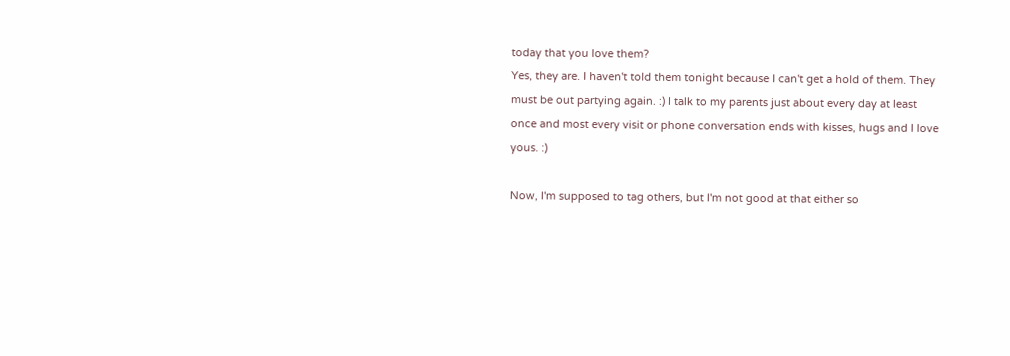today that you love them?
Yes, they are. I haven't told them tonight because I can't get a hold of them. They must be out partying again. :) I talk to my parents just about every day at least once and most every visit or phone conversation ends with kisses, hugs and I love yous. :)

Now, I'm supposed to tag others, but I'm not good at that either so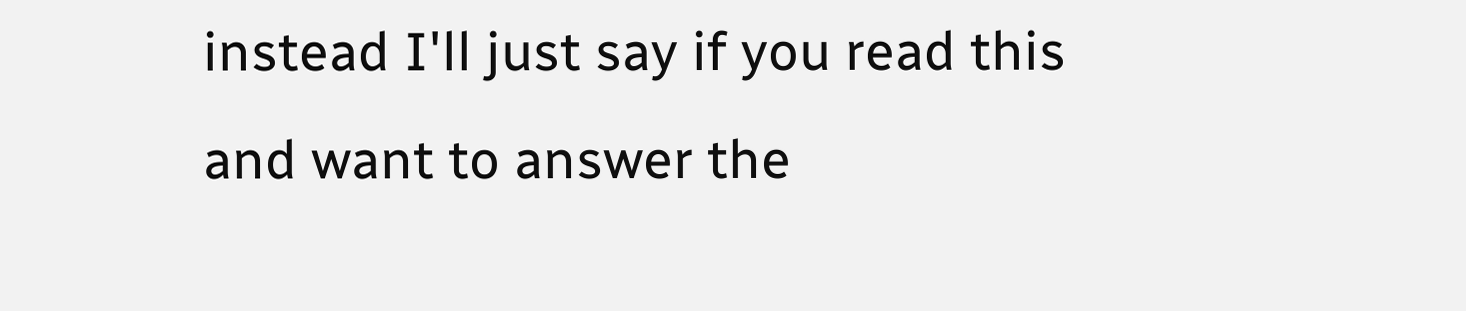instead I'll just say if you read this and want to answer the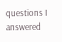questions I answered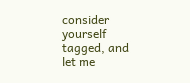consider yourself tagged, and let me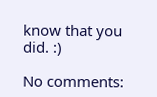know that you did. :)

No comments: